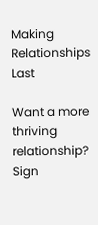Making Relationships Last

Want a more thriving relationship? Sign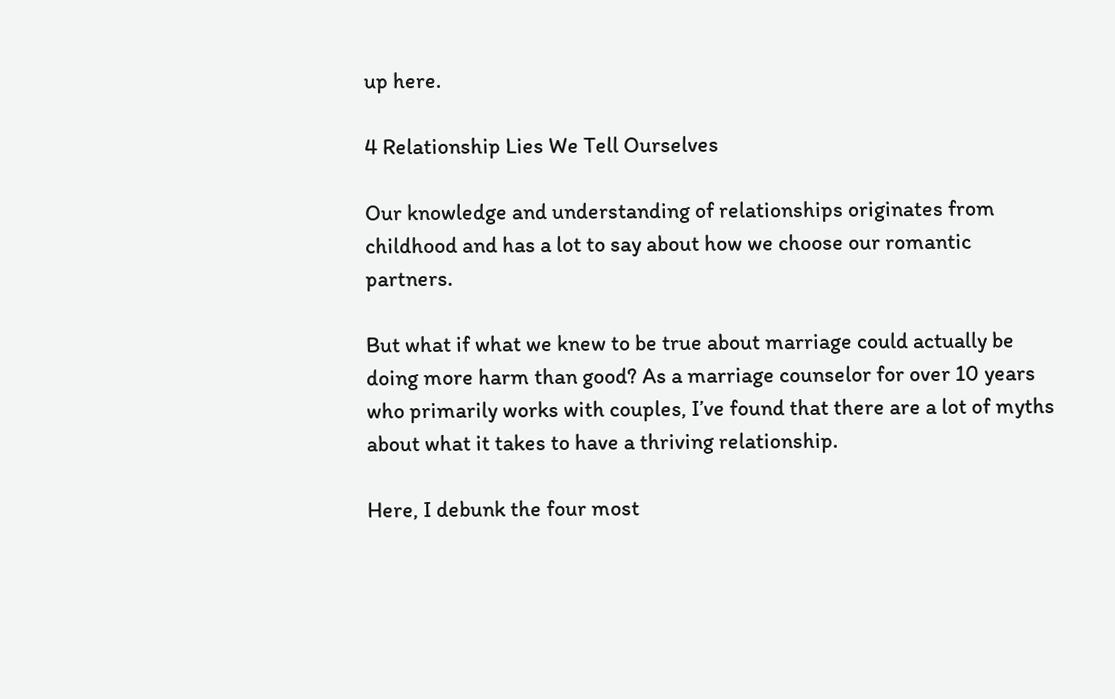up here.

4 Relationship Lies We Tell Ourselves

Our knowledge and understanding of relationships originates from childhood and has a lot to say about how we choose our romantic partners.

But what if what we knew to be true about marriage could actually be doing more harm than good? As a marriage counselor for over 10 years who primarily works with couples, I’ve found that there are a lot of myths about what it takes to have a thriving relationship.

Here, I debunk the four most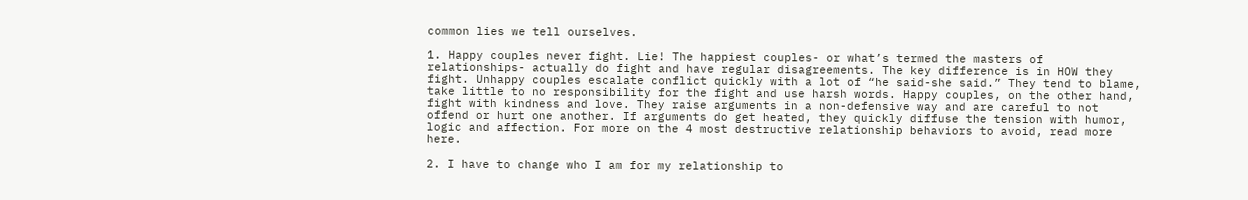common lies we tell ourselves.

1. Happy couples never fight. Lie! The happiest couples- or what’s termed the masters of relationships- actually do fight and have regular disagreements. The key difference is in HOW they fight. Unhappy couples escalate conflict quickly with a lot of “he said-she said.” They tend to blame, take little to no responsibility for the fight and use harsh words. Happy couples, on the other hand, fight with kindness and love. They raise arguments in a non-defensive way and are careful to not offend or hurt one another. If arguments do get heated, they quickly diffuse the tension with humor, logic and affection. For more on the 4 most destructive relationship behaviors to avoid, read more here.

2. I have to change who I am for my relationship to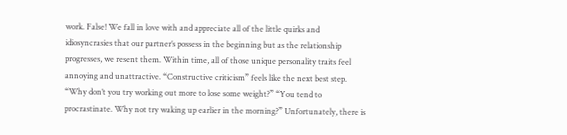work. False! We fall in love with and appreciate all of the little quirks and idiosyncrasies that our partner’s possess in the beginning but as the relationship progresses, we resent them. Within time, all of those unique personality traits feel annoying and unattractive. “Constructive criticism” feels like the next best step. “Why don’t you try working out more to lose some weight?” “You tend to procrastinate. Why not try waking up earlier in the morning?” Unfortunately, there is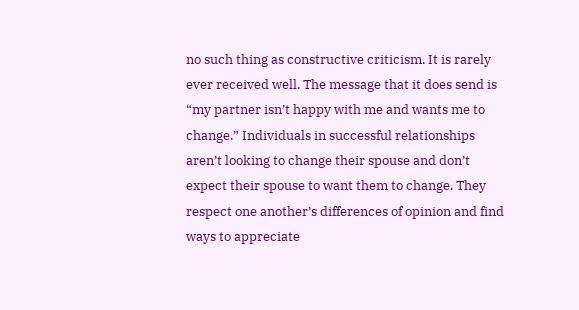no such thing as constructive criticism. It is rarely ever received well. The message that it does send is “my partner isn’t happy with me and wants me to change.” Individuals in successful relationships aren’t looking to change their spouse and don’t expect their spouse to want them to change. They respect one another’s differences of opinion and find ways to appreciate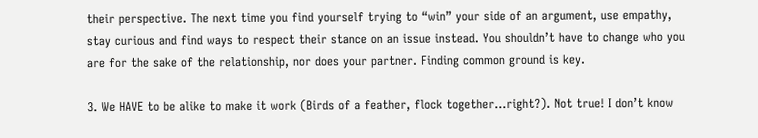their perspective. The next time you find yourself trying to “win” your side of an argument, use empathy, stay curious and find ways to respect their stance on an issue instead. You shouldn’t have to change who you are for the sake of the relationship, nor does your partner. Finding common ground is key.

3. We HAVE to be alike to make it work (Birds of a feather, flock together…right?). Not true! I don’t know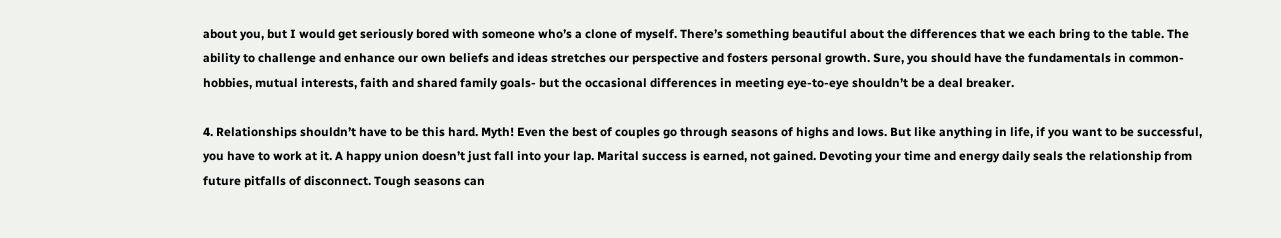about you, but I would get seriously bored with someone who’s a clone of myself. There’s something beautiful about the differences that we each bring to the table. The ability to challenge and enhance our own beliefs and ideas stretches our perspective and fosters personal growth. Sure, you should have the fundamentals in common- hobbies, mutual interests, faith and shared family goals- but the occasional differences in meeting eye-to-eye shouldn’t be a deal breaker.

4. Relationships shouldn’t have to be this hard. Myth! Even the best of couples go through seasons of highs and lows. But like anything in life, if you want to be successful, you have to work at it. A happy union doesn’t just fall into your lap. Marital success is earned, not gained. Devoting your time and energy daily seals the relationship from future pitfalls of disconnect. Tough seasons can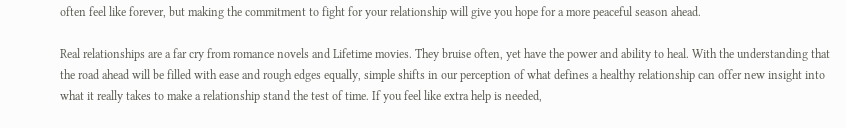often feel like forever, but making the commitment to fight for your relationship will give you hope for a more peaceful season ahead.

Real relationships are a far cry from romance novels and Lifetime movies. They bruise often, yet have the power and ability to heal. With the understanding that the road ahead will be filled with ease and rough edges equally, simple shifts in our perception of what defines a healthy relationship can offer new insight into what it really takes to make a relationship stand the test of time. If you feel like extra help is needed,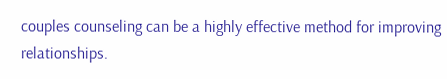couples counseling can be a highly effective method for improving relationships.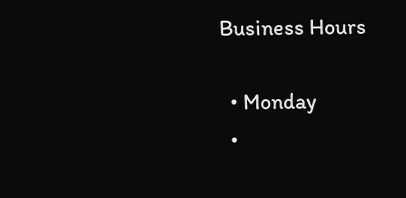Business Hours

  • Monday
  •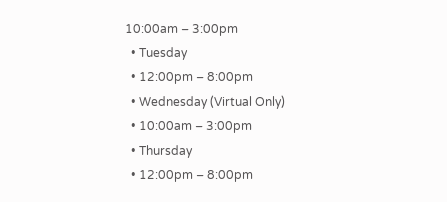10:00am – 3:00pm
  • Tuesday
  • 12:00pm – 8:00pm
  • Wednesday (Virtual Only)
  • 10:00am – 3:00pm
  • Thursday
  • 12:00pm – 8:00pm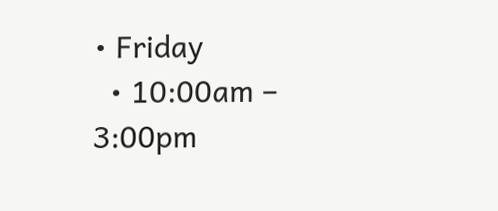• Friday
  • 10:00am – 3:00pm